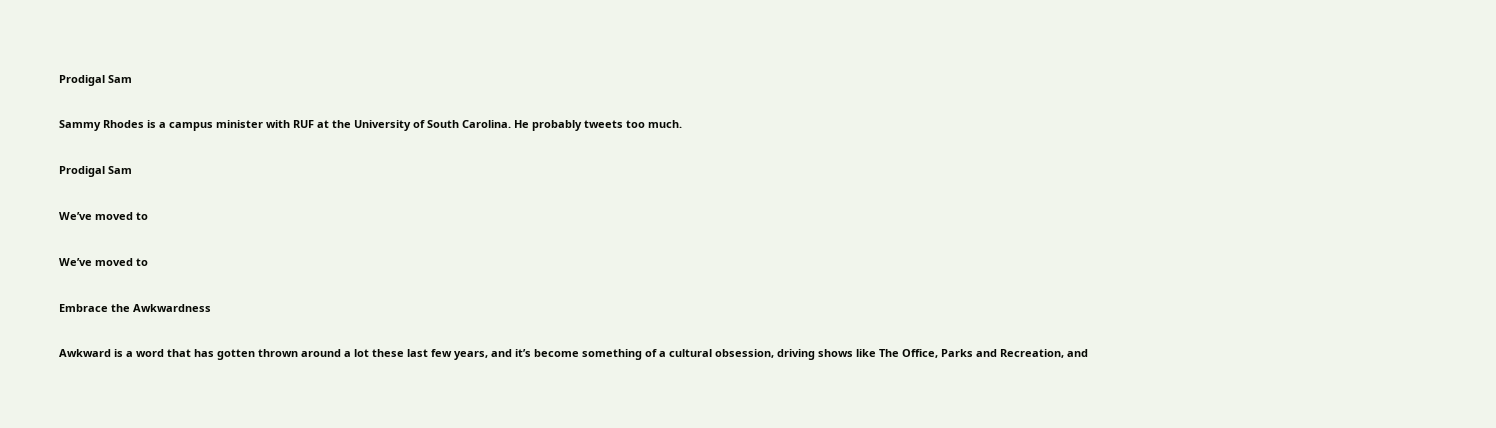Prodigal Sam

Sammy Rhodes is a campus minister with RUF at the University of South Carolina. He probably tweets too much.

Prodigal Sam

We’ve moved to

We’ve moved to

Embrace the Awkwardness

Awkward is a word that has gotten thrown around a lot these last few years, and it’s become something of a cultural obsession, driving shows like The Office, Parks and Recreation, and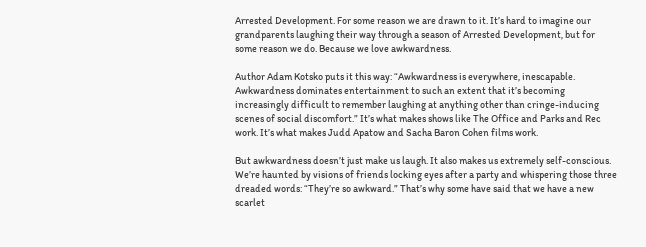Arrested Development. For some reason we are drawn to it. It’s hard to imagine our grandparents laughing their way through a season of Arrested Development, but for some reason we do. Because we love awkwardness.

Author Adam Kotsko puts it this way: “Awkwardness is everywhere, inescapable. Awkwardness dominates entertainment to such an extent that it’s becoming increasingly difficult to remember laughing at anything other than cringe-inducing scenes of social discomfort.” It’s what makes shows like The Office and Parks and Rec work. It’s what makes Judd Apatow and Sacha Baron Cohen films work.

But awkwardness doesn’t just make us laugh. It also makes us extremely self-conscious. We’re haunted by visions of friends locking eyes after a party and whispering those three dreaded words: “They’re so awkward.” That’s why some have said that we have a new scarlet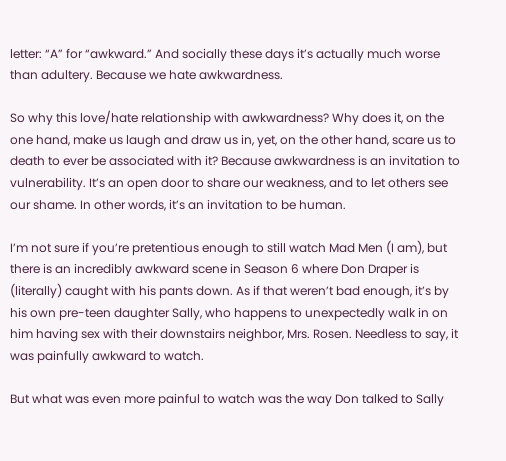letter: “A” for “awkward.” And socially these days it’s actually much worse than adultery. Because we hate awkwardness.

So why this love/hate relationship with awkwardness? Why does it, on the one hand, make us laugh and draw us in, yet, on the other hand, scare us to death to ever be associated with it? Because awkwardness is an invitation to vulnerability. It’s an open door to share our weakness, and to let others see our shame. In other words, it’s an invitation to be human.

I’m not sure if you’re pretentious enough to still watch Mad Men (I am), but there is an incredibly awkward scene in Season 6 where Don Draper is (literally) caught with his pants down. As if that weren’t bad enough, it’s by his own pre-teen daughter Sally, who happens to unexpectedly walk in on him having sex with their downstairs neighbor, Mrs. Rosen. Needless to say, it was painfully awkward to watch.

But what was even more painful to watch was the way Don talked to Sally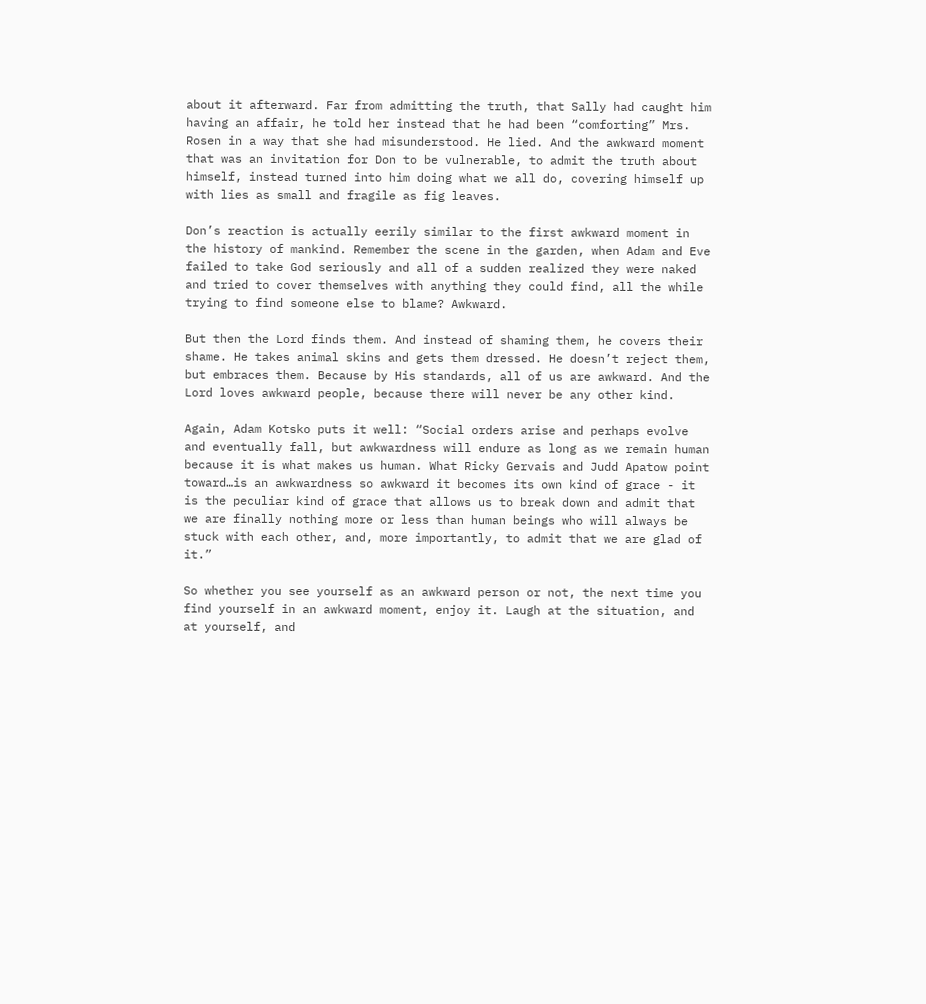about it afterward. Far from admitting the truth, that Sally had caught him having an affair, he told her instead that he had been “comforting” Mrs. Rosen in a way that she had misunderstood. He lied. And the awkward moment that was an invitation for Don to be vulnerable, to admit the truth about himself, instead turned into him doing what we all do, covering himself up with lies as small and fragile as fig leaves.

Don’s reaction is actually eerily similar to the first awkward moment in the history of mankind. Remember the scene in the garden, when Adam and Eve failed to take God seriously and all of a sudden realized they were naked and tried to cover themselves with anything they could find, all the while trying to find someone else to blame? Awkward.

But then the Lord finds them. And instead of shaming them, he covers their shame. He takes animal skins and gets them dressed. He doesn’t reject them, but embraces them. Because by His standards, all of us are awkward. And the Lord loves awkward people, because there will never be any other kind.

Again, Adam Kotsko puts it well: “Social orders arise and perhaps evolve and eventually fall, but awkwardness will endure as long as we remain human because it is what makes us human. What Ricky Gervais and Judd Apatow point toward…is an awkwardness so awkward it becomes its own kind of grace - it is the peculiar kind of grace that allows us to break down and admit that we are finally nothing more or less than human beings who will always be stuck with each other, and, more importantly, to admit that we are glad of it.”

So whether you see yourself as an awkward person or not, the next time you find yourself in an awkward moment, enjoy it. Laugh at the situation, and at yourself, and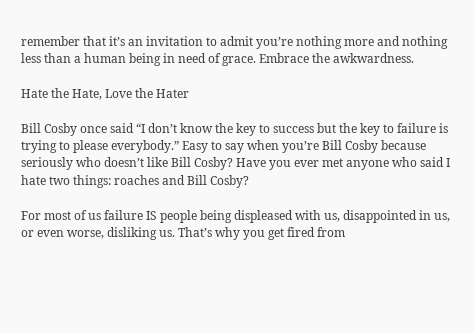remember that it’s an invitation to admit you’re nothing more and nothing less than a human being in need of grace. Embrace the awkwardness.

Hate the Hate, Love the Hater

Bill Cosby once said “I don’t know the key to success but the key to failure is trying to please everybody.” Easy to say when you’re Bill Cosby because seriously who doesn’t like Bill Cosby? Have you ever met anyone who said I hate two things: roaches and Bill Cosby?

For most of us failure IS people being displeased with us, disappointed in us, or even worse, disliking us. That’s why you get fired from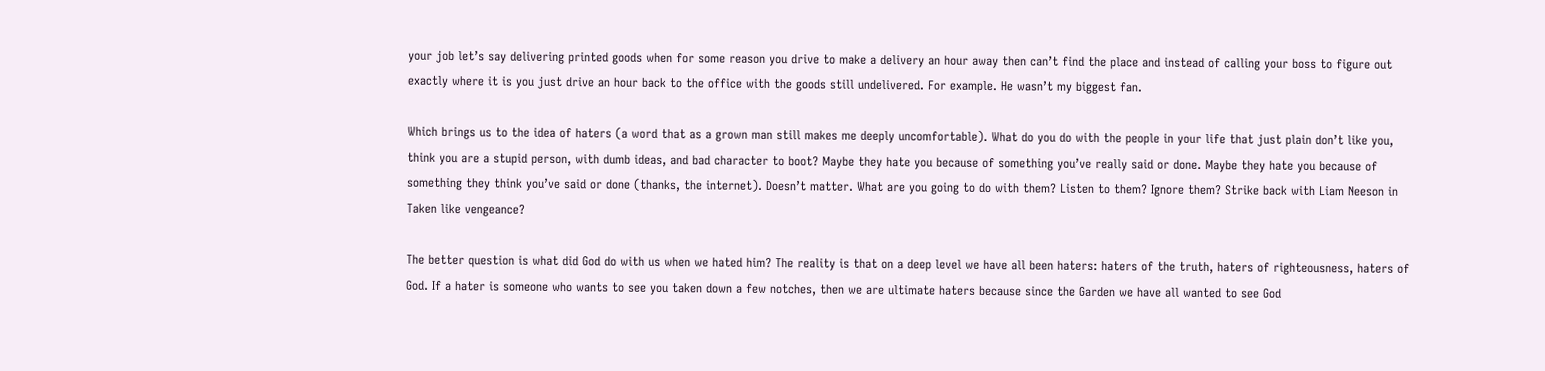your job let’s say delivering printed goods when for some reason you drive to make a delivery an hour away then can’t find the place and instead of calling your boss to figure out exactly where it is you just drive an hour back to the office with the goods still undelivered. For example. He wasn’t my biggest fan.

Which brings us to the idea of haters (a word that as a grown man still makes me deeply uncomfortable). What do you do with the people in your life that just plain don’t like you, think you are a stupid person, with dumb ideas, and bad character to boot? Maybe they hate you because of something you’ve really said or done. Maybe they hate you because of something they think you’ve said or done (thanks, the internet). Doesn’t matter. What are you going to do with them? Listen to them? Ignore them? Strike back with Liam Neeson in Taken like vengeance?

The better question is what did God do with us when we hated him? The reality is that on a deep level we have all been haters: haters of the truth, haters of righteousness, haters of God. If a hater is someone who wants to see you taken down a few notches, then we are ultimate haters because since the Garden we have all wanted to see God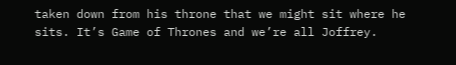taken down from his throne that we might sit where he sits. It’s Game of Thrones and we’re all Joffrey.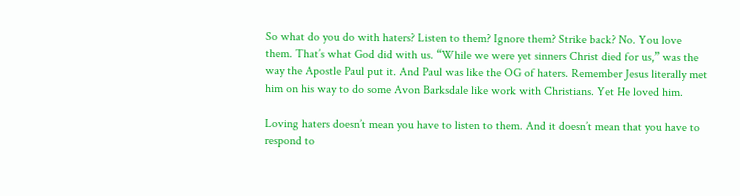So what do you do with haters? Listen to them? Ignore them? Strike back? No. You love them. That’s what God did with us. “While we were yet sinners Christ died for us,” was the way the Apostle Paul put it. And Paul was like the OG of haters. Remember Jesus literally met him on his way to do some Avon Barksdale like work with Christians. Yet He loved him.

Loving haters doesn’t mean you have to listen to them. And it doesn’t mean that you have to respond to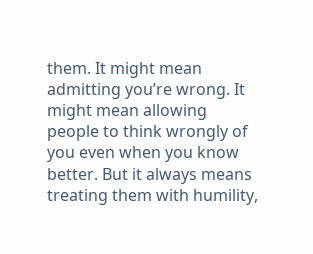them. It might mean admitting you’re wrong. It might mean allowing people to think wrongly of you even when you know better. But it always means treating them with humility,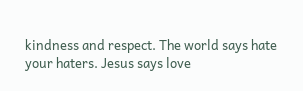kindness and respect. The world says hate your haters. Jesus says love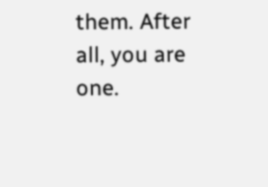them. After all, you are one.